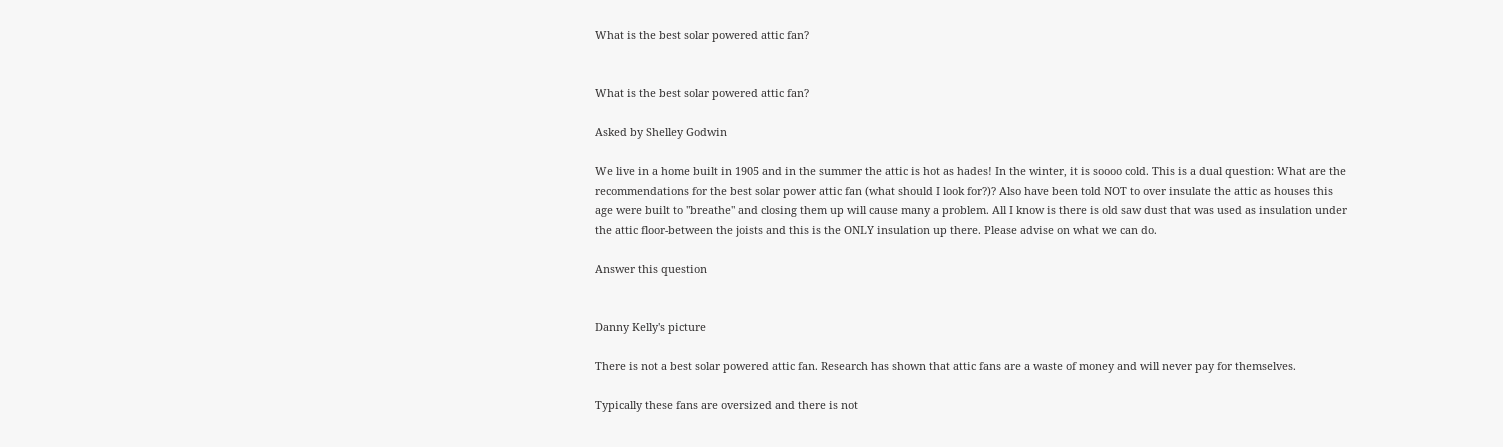What is the best solar powered attic fan?


What is the best solar powered attic fan?

Asked by Shelley Godwin

We live in a home built in 1905 and in the summer the attic is hot as hades! In the winter, it is soooo cold. This is a dual question: What are the recommendations for the best solar power attic fan (what should I look for?)? Also have been told NOT to over insulate the attic as houses this age were built to "breathe" and closing them up will cause many a problem. All I know is there is old saw dust that was used as insulation under the attic floor-between the joists and this is the ONLY insulation up there. Please advise on what we can do.

Answer this question


Danny Kelly's picture

There is not a best solar powered attic fan. Research has shown that attic fans are a waste of money and will never pay for themselves.

Typically these fans are oversized and there is not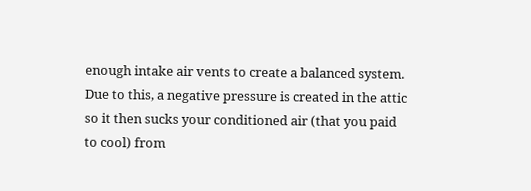enough intake air vents to create a balanced system. Due to this, a negative pressure is created in the attic so it then sucks your conditioned air (that you paid to cool) from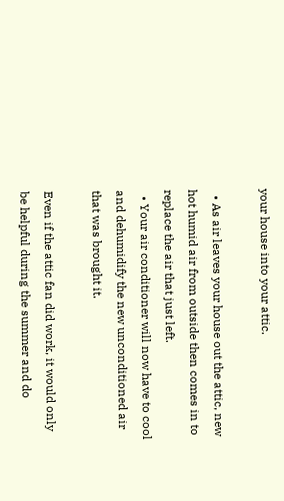your house into your attic.

  • As air leaves your house out the attic, new hot humid air from outside then comes in to replace the air that just left.
  • Your air conditioner will now have to cool and dehumidify the new unconditioned air that was brought it.

Even if the attic fan did work, it would only be helpful during the summer and do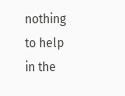nothing to help in the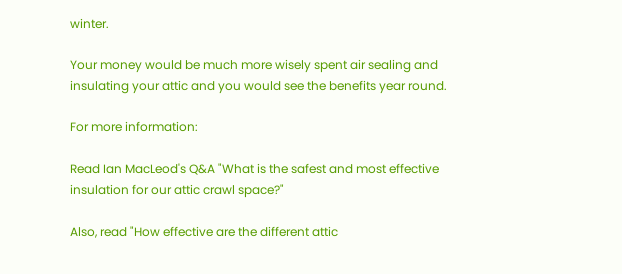winter.

Your money would be much more wisely spent air sealing and insulating your attic and you would see the benefits year round.

For more information:

Read Ian MacLeod's Q&A "What is the safest and most effective insulation for our attic crawl space?"

Also, read "How effective are the different attic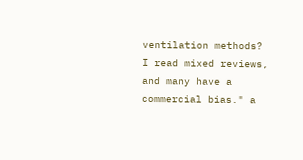ventilation methods? I read mixed reviews, and many have a commercial bias." a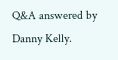Q&A answered by Danny Kelly.